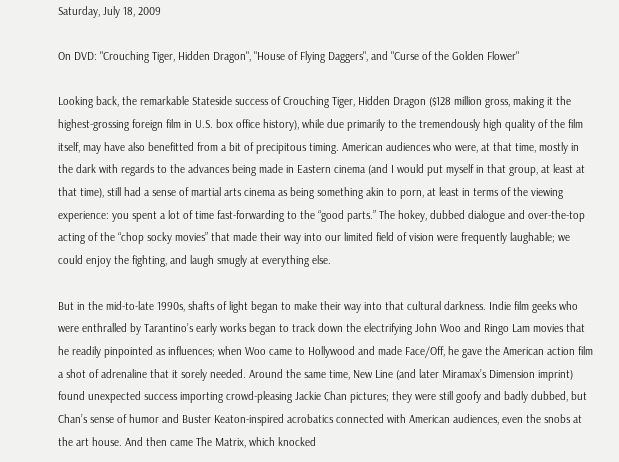Saturday, July 18, 2009

On DVD: "Crouching Tiger, Hidden Dragon", "House of Flying Daggers", and "Curse of the Golden Flower"

Looking back, the remarkable Stateside success of Crouching Tiger, Hidden Dragon ($128 million gross, making it the highest-grossing foreign film in U.S. box office history), while due primarily to the tremendously high quality of the film itself, may have also benefitted from a bit of precipitous timing. American audiences who were, at that time, mostly in the dark with regards to the advances being made in Eastern cinema (and I would put myself in that group, at least at that time), still had a sense of martial arts cinema as being something akin to porn, at least in terms of the viewing experience: you spent a lot of time fast-forwarding to the “good parts.” The hokey, dubbed dialogue and over-the-top acting of the “chop socky movies” that made their way into our limited field of vision were frequently laughable; we could enjoy the fighting, and laugh smugly at everything else.

But in the mid-to-late 1990s, shafts of light began to make their way into that cultural darkness. Indie film geeks who were enthralled by Tarantino’s early works began to track down the electrifying John Woo and Ringo Lam movies that he readily pinpointed as influences; when Woo came to Hollywood and made Face/Off, he gave the American action film a shot of adrenaline that it sorely needed. Around the same time, New Line (and later Miramax’s Dimension imprint) found unexpected success importing crowd-pleasing Jackie Chan pictures; they were still goofy and badly dubbed, but Chan’s sense of humor and Buster Keaton-inspired acrobatics connected with American audiences, even the snobs at the art house. And then came The Matrix, which knocked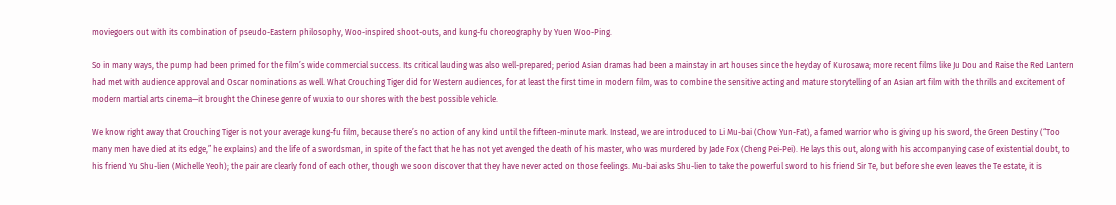moviegoers out with its combination of pseudo-Eastern philosophy, Woo-inspired shoot-outs, and kung-fu choreography by Yuen Woo-Ping.

So in many ways, the pump had been primed for the film’s wide commercial success. Its critical lauding was also well-prepared; period Asian dramas had been a mainstay in art houses since the heyday of Kurosawa; more recent films like Ju Dou and Raise the Red Lantern had met with audience approval and Oscar nominations as well. What Crouching Tiger did for Western audiences, for at least the first time in modern film, was to combine the sensitive acting and mature storytelling of an Asian art film with the thrills and excitement of modern martial arts cinema—it brought the Chinese genre of wuxia to our shores with the best possible vehicle.

We know right away that Crouching Tiger is not your average kung-fu film, because there’s no action of any kind until the fifteen-minute mark. Instead, we are introduced to Li Mu-bai (Chow Yun-Fat), a famed warrior who is giving up his sword, the Green Destiny (“Too many men have died at its edge,” he explains) and the life of a swordsman, in spite of the fact that he has not yet avenged the death of his master, who was murdered by Jade Fox (Cheng Pei-Pei). He lays this out, along with his accompanying case of existential doubt, to his friend Yu Shu-lien (Michelle Yeoh); the pair are clearly fond of each other, though we soon discover that they have never acted on those feelings. Mu-bai asks Shu-lien to take the powerful sword to his friend Sir Te, but before she even leaves the Te estate, it is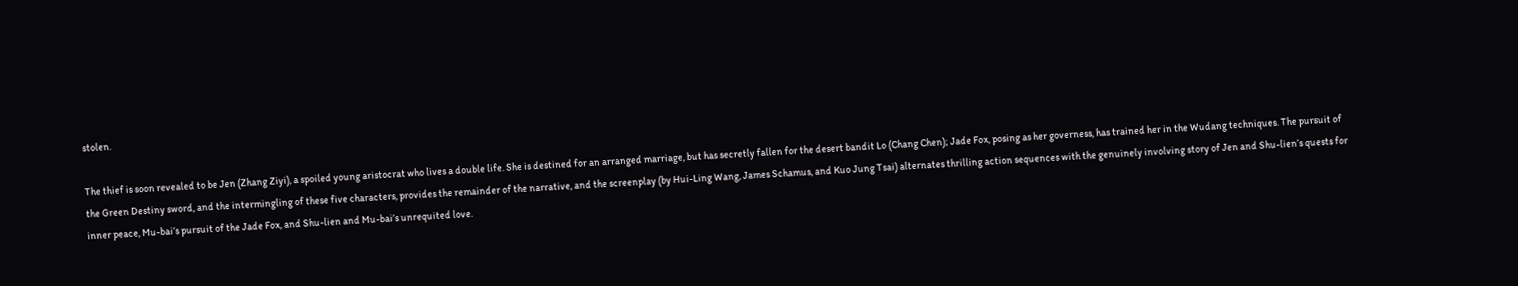stolen.

The thief is soon revealed to be Jen (Zhang Ziyi), a spoiled young aristocrat who lives a double life. She is destined for an arranged marriage, but has secretly fallen for the desert bandit Lo (Chang Chen); Jade Fox, posing as her governess, has trained her in the Wudang techniques. The pursuit of the Green Destiny sword, and the intermingling of these five characters, provides the remainder of the narrative, and the screenplay (by Hui-Ling Wang, James Schamus, and Kuo Jung Tsai) alternates thrilling action sequences with the genuinely involving story of Jen and Shu-lien’s quests for inner peace, Mu-bai’s pursuit of the Jade Fox, and Shu-lien and Mu-bai’s unrequited love.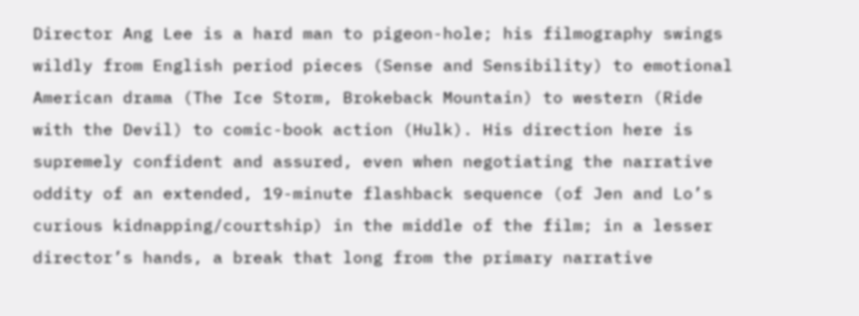Director Ang Lee is a hard man to pigeon-hole; his filmography swings wildly from English period pieces (Sense and Sensibility) to emotional American drama (The Ice Storm, Brokeback Mountain) to western (Ride with the Devil) to comic-book action (Hulk). His direction here is supremely confident and assured, even when negotiating the narrative oddity of an extended, 19-minute flashback sequence (of Jen and Lo’s curious kidnapping/courtship) in the middle of the film; in a lesser director’s hands, a break that long from the primary narrative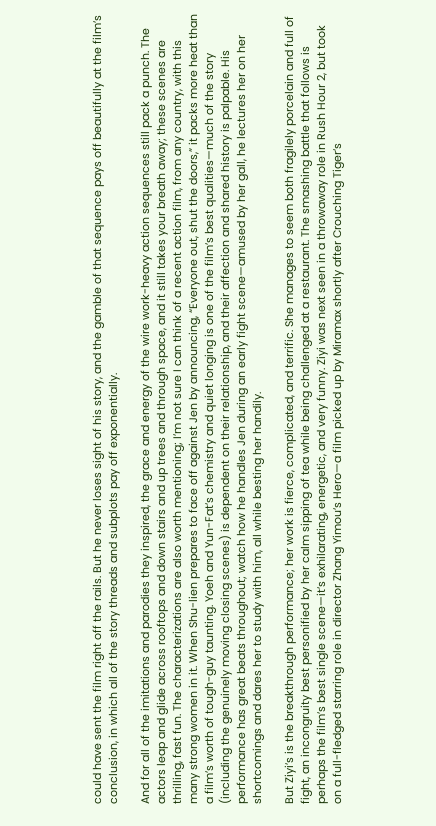could have sent the film right off the rails. But he never loses sight of his story, and the gamble of that sequence pays off beautifully at the film’s conclusion, in which all of the story threads and subplots pay off exponentially.

And for all of the imitations and parodies they inspired, the grace and energy of the wire work-heavy action sequences still pack a punch. The actors leap and glide across rooftops and down stairs and up trees and through space, and it still takes your breath away; these scenes are thrilling, fast fun. The characterizations are also worth mentioning; I’m not sure I can think of a recent action film, from any country, with this many strong women in it. When Shu-lien prepares to face off against Jen by announcing, “Everyone out, shut the doors,” it packs more heat than a film’s worth of tough-guy taunting. Yoeh and Yun-Fat’s chemistry and quiet longing is one of the film’s best qualities—much of the story (including the genuinely moving closing scenes) is dependent on their relationship, and their affection and shared history is palpable. His performance has great beats throughout; watch how he handles Jen during an early fight scene—amused by her gall, he lectures her on her shortcomings and dares her to study with him, all while besting her handily.

But Ziyi’s is the breakthrough performance; her work is fierce, complicated, and terrific. She manages to seem both fragilely porcelain and full of fight, an incongruity best personified by her calm sipping of tea while being challenged at a restaurant. The smashing battle that follows is perhaps the film’s best single scene—it’s exhilarating, energetic, and very funny. Ziyi was next seen in a throwaway role in Rush Hour 2, but took on a full-fledged starring role in director Zhang Yimou’s Hero—a film picked up by Miramax shortly after Crouching Tiger’s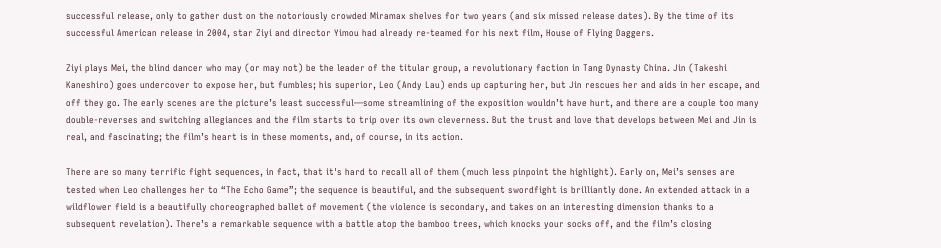successful release, only to gather dust on the notoriously crowded Miramax shelves for two years (and six missed release dates). By the time of its successful American release in 2004, star Ziyi and director Yimou had already re-teamed for his next film, House of Flying Daggers.

Ziyi plays Mei, the blind dancer who may (or may not) be the leader of the titular group, a revolutionary faction in Tang Dynasty China. Jin (Takeshi Kaneshiro) goes undercover to expose her, but fumbles; his superior, Leo (Andy Lau) ends up capturing her, but Jin rescues her and aids in her escape, and off they go. The early scenes are the picture’s least successful—some streamlining of the exposition wouldn’t have hurt, and there are a couple too many double-reverses and switching allegiances and the film starts to trip over its own cleverness. But the trust and love that develops between Mei and Jin is real, and fascinating; the film’s heart is in these moments, and, of course, in its action.

There are so many terrific fight sequences, in fact, that it's hard to recall all of them (much less pinpoint the highlight). Early on, Mei’s senses are tested when Leo challenges her to “The Echo Game”; the sequence is beautiful, and the subsequent swordfight is brilliantly done. An extended attack in a wildflower field is a beautifully choreographed ballet of movement (the violence is secondary, and takes on an interesting dimension thanks to a subsequent revelation). There’s a remarkable sequence with a battle atop the bamboo trees, which knocks your socks off, and the film’s closing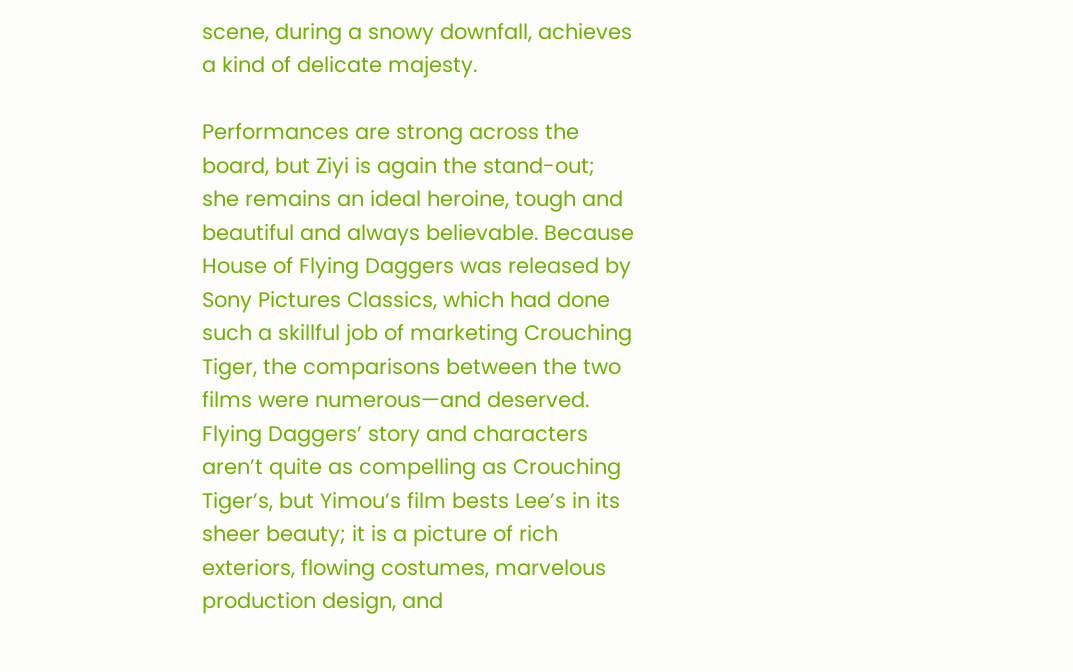scene, during a snowy downfall, achieves a kind of delicate majesty.

Performances are strong across the board, but Ziyi is again the stand-out; she remains an ideal heroine, tough and beautiful and always believable. Because House of Flying Daggers was released by Sony Pictures Classics, which had done such a skillful job of marketing Crouching Tiger, the comparisons between the two films were numerous—and deserved. Flying Daggers’ story and characters aren’t quite as compelling as Crouching Tiger’s, but Yimou’s film bests Lee’s in its sheer beauty; it is a picture of rich exteriors, flowing costumes, marvelous production design, and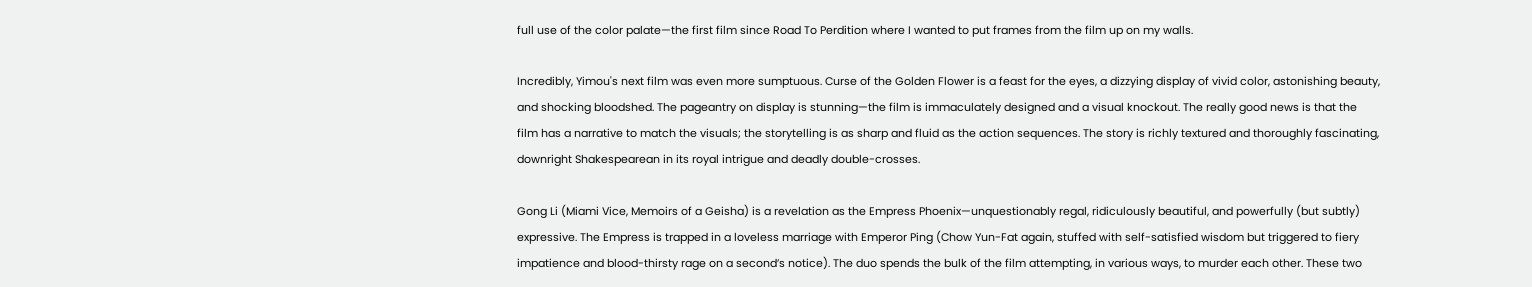full use of the color palate—the first film since Road To Perdition where I wanted to put frames from the film up on my walls.

Incredibly, Yimou's next film was even more sumptuous. Curse of the Golden Flower is a feast for the eyes, a dizzying display of vivid color, astonishing beauty, and shocking bloodshed. The pageantry on display is stunning—the film is immaculately designed and a visual knockout. The really good news is that the film has a narrative to match the visuals; the storytelling is as sharp and fluid as the action sequences. The story is richly textured and thoroughly fascinating, downright Shakespearean in its royal intrigue and deadly double-crosses.

Gong Li (Miami Vice, Memoirs of a Geisha) is a revelation as the Empress Phoenix—unquestionably regal, ridiculously beautiful, and powerfully (but subtly) expressive. The Empress is trapped in a loveless marriage with Emperor Ping (Chow Yun-Fat again, stuffed with self-satisfied wisdom but triggered to fiery impatience and blood-thirsty rage on a second’s notice). The duo spends the bulk of the film attempting, in various ways, to murder each other. These two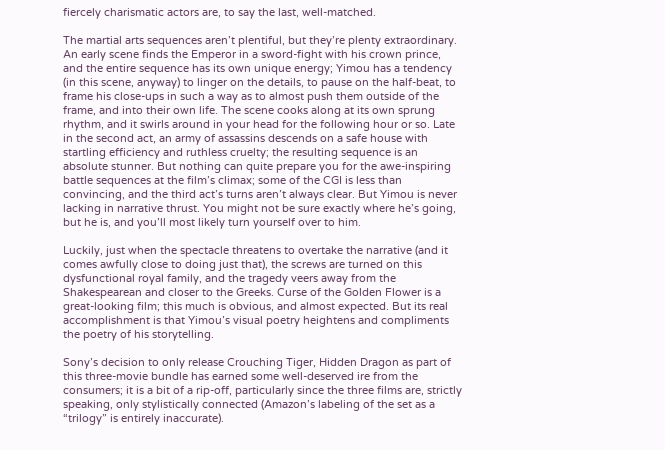fiercely charismatic actors are, to say the last, well-matched.

The martial arts sequences aren’t plentiful, but they’re plenty extraordinary. An early scene finds the Emperor in a sword-fight with his crown prince, and the entire sequence has its own unique energy; Yimou has a tendency (in this scene, anyway) to linger on the details, to pause on the half-beat, to frame his close-ups in such a way as to almost push them outside of the frame, and into their own life. The scene cooks along at its own sprung rhythm, and it swirls around in your head for the following hour or so. Late in the second act, an army of assassins descends on a safe house with startling efficiency and ruthless cruelty; the resulting sequence is an absolute stunner. But nothing can quite prepare you for the awe-inspiring battle sequences at the film’s climax; some of the CGI is less than convincing, and the third act’s turns aren’t always clear. But Yimou is never lacking in narrative thrust. You might not be sure exactly where he’s going, but he is, and you’ll most likely turn yourself over to him.

Luckily, just when the spectacle threatens to overtake the narrative (and it comes awfully close to doing just that), the screws are turned on this dysfunctional royal family, and the tragedy veers away from the Shakespearean and closer to the Greeks. Curse of the Golden Flower is a great-looking film; this much is obvious, and almost expected. But its real accomplishment is that Yimou’s visual poetry heightens and compliments the poetry of his storytelling.

Sony’s decision to only release Crouching Tiger, Hidden Dragon as part of this three-movie bundle has earned some well-deserved ire from the consumers; it is a bit of a rip-off, particularly since the three films are, strictly speaking, only stylistically connected (Amazon’s labeling of the set as a “trilogy” is entirely inaccurate).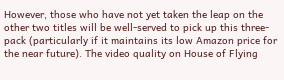However, those who have not yet taken the leap on the other two titles will be well-served to pick up this three-pack (particularly if it maintains its low Amazon price for the near future). The video quality on House of Flying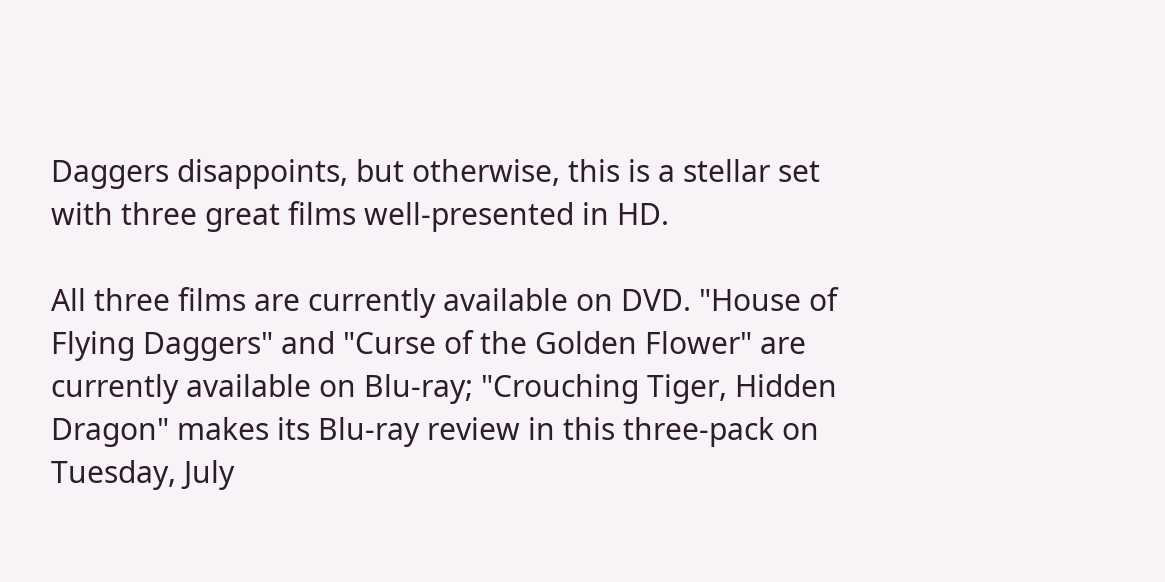Daggers disappoints, but otherwise, this is a stellar set with three great films well-presented in HD.

All three films are currently available on DVD. "House of Flying Daggers" and "Curse of the Golden Flower" are currently available on Blu-ray; "Crouching Tiger, Hidden Dragon" makes its Blu-ray review in this three-pack on Tuesday, July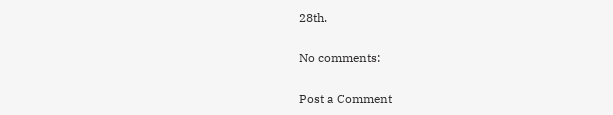28th.

No comments:

Post a Comment